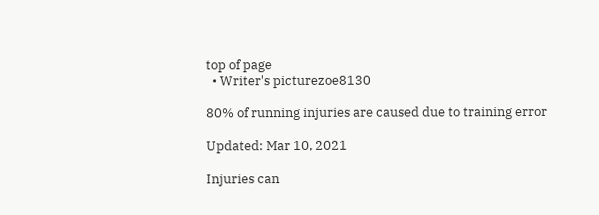top of page
  • Writer's picturezoe8130

80% of running injuries are caused due to training error

Updated: Mar 10, 2021

Injuries can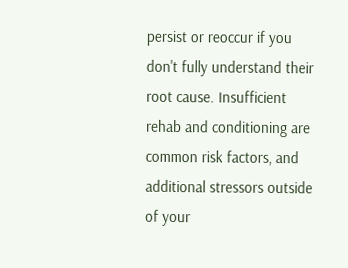persist or reoccur if you don't fully understand their root cause. Insufficient rehab and conditioning are common risk factors, and additional stressors outside of your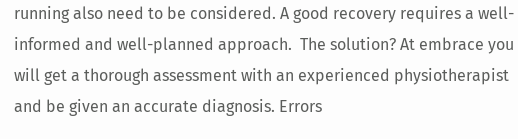running also need to be considered. A good recovery requires a well-informed and well-planned approach.  The solution? At embrace you will get a thorough assessment with an experienced physiotherapist and be given an accurate diagnosis. Errors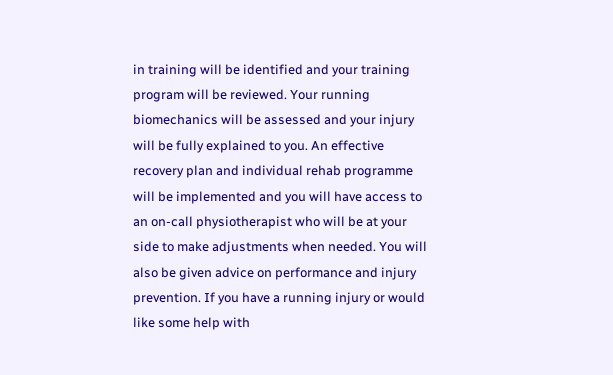in training will be identified and your training program will be reviewed. Your running biomechanics will be assessed and your injury will be fully explained to you. An effective recovery plan and individual rehab programme will be implemented and you will have access to an on-call physiotherapist who will be at your side to make adjustments when needed. You will also be given advice on performance and injury prevention. If you have a running injury or would like some help with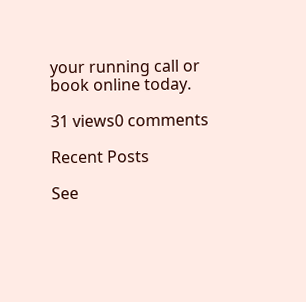your running call or book online today.

31 views0 comments

Recent Posts

See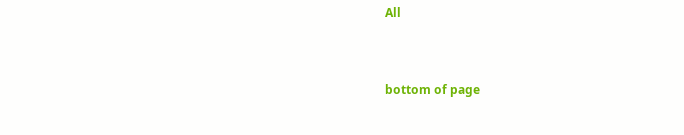All


bottom of page